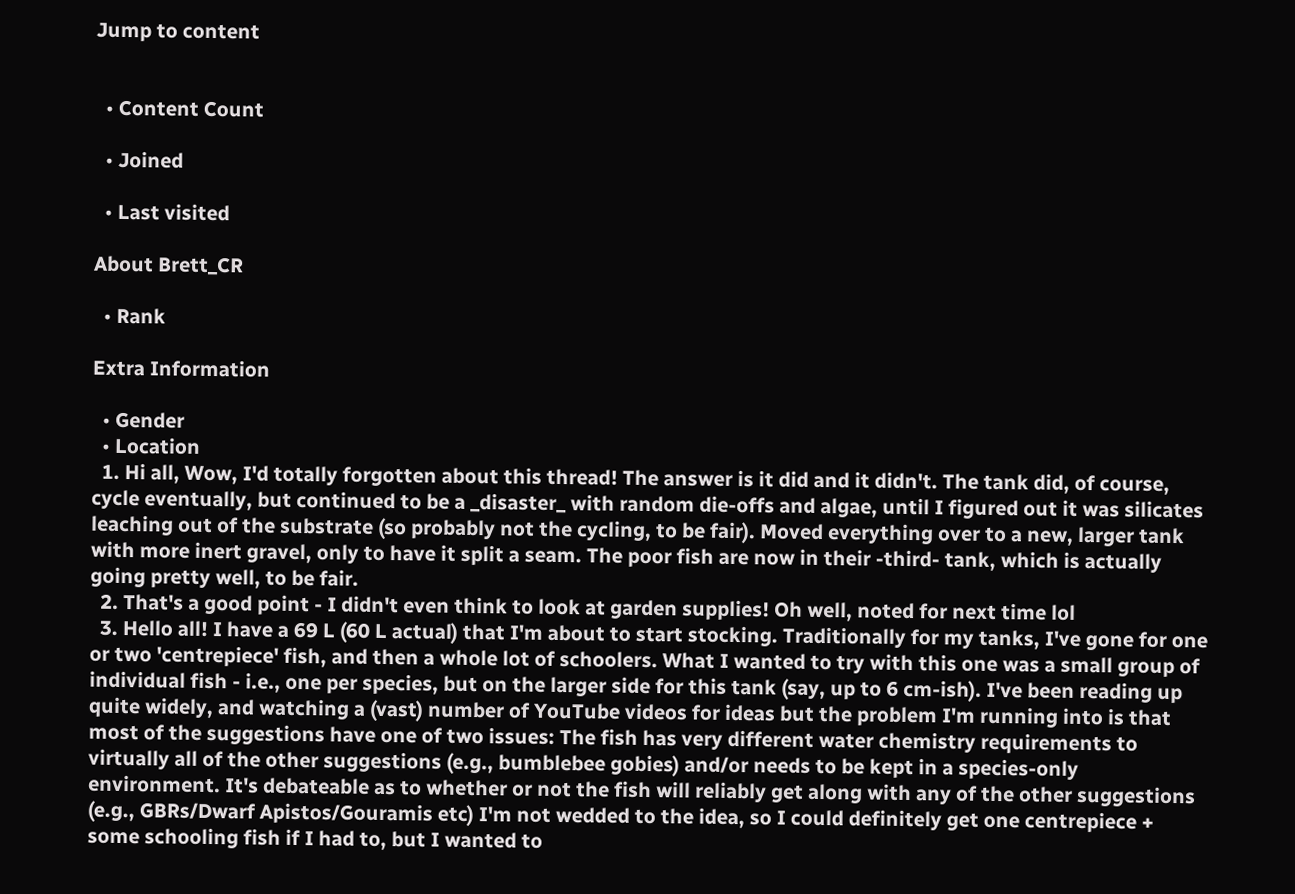Jump to content


  • Content Count

  • Joined

  • Last visited

About Brett_CR

  • Rank

Extra Information

  • Gender
  • Location
  1. Hi all, Wow, I'd totally forgotten about this thread! The answer is it did and it didn't. The tank did, of course, cycle eventually, but continued to be a _disaster_ with random die-offs and algae, until I figured out it was silicates leaching out of the substrate (so probably not the cycling, to be fair). Moved everything over to a new, larger tank with more inert gravel, only to have it split a seam. The poor fish are now in their -third- tank, which is actually going pretty well, to be fair.
  2. That's a good point - I didn't even think to look at garden supplies! Oh well, noted for next time lol
  3. Hello all! I have a 69 L (60 L actual) that I'm about to start stocking. Traditionally for my tanks, I've gone for one or two 'centrepiece' fish, and then a whole lot of schoolers. What I wanted to try with this one was a small group of individual fish - i.e., one per species, but on the larger side for this tank (say, up to 6 cm-ish). I've been reading up quite widely, and watching a (vast) number of YouTube videos for ideas but the problem I'm running into is that most of the suggestions have one of two issues: The fish has very different water chemistry requirements to virtually all of the other suggestions (e.g., bumblebee gobies) and/or needs to be kept in a species-only environment. It's debateable as to whether or not the fish will reliably get along with any of the other suggestions (e.g., GBRs/Dwarf Apistos/Gouramis etc) I'm not wedded to the idea, so I could definitely get one centrepiece + some schooling fish if I had to, but I wanted to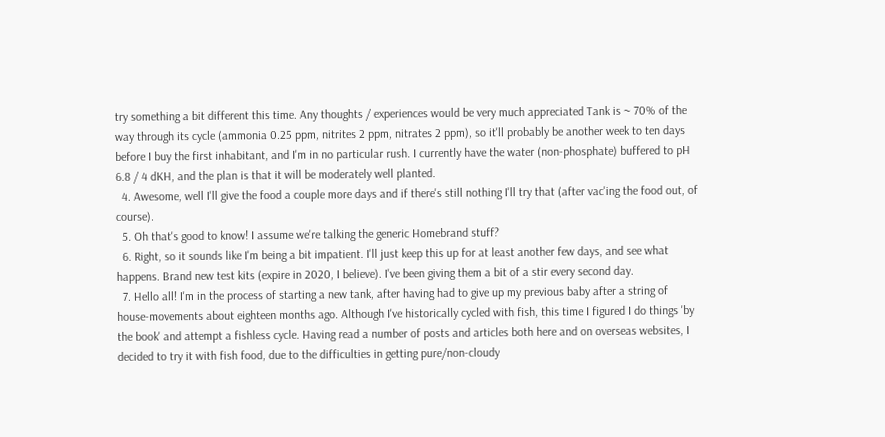try something a bit different this time. Any thoughts / experiences would be very much appreciated Tank is ~ 70% of the way through its cycle (ammonia 0.25 ppm, nitrites 2 ppm, nitrates 2 ppm), so it'll probably be another week to ten days before I buy the first inhabitant, and I'm in no particular rush. I currently have the water (non-phosphate) buffered to pH 6.8 / 4 dKH, and the plan is that it will be moderately well planted.
  4. Awesome, well I'll give the food a couple more days and if there's still nothing I'll try that (after vac'ing the food out, of course).
  5. Oh that's good to know! I assume we're talking the generic Homebrand stuff?
  6. Right, so it sounds like I'm being a bit impatient. I'll just keep this up for at least another few days, and see what happens. Brand new test kits (expire in 2020, I believe). I've been giving them a bit of a stir every second day.
  7. Hello all! I'm in the process of starting a new tank, after having had to give up my previous baby after a string of house-movements about eighteen months ago. Although I've historically cycled with fish, this time I figured I do things 'by the book' and attempt a fishless cycle. Having read a number of posts and articles both here and on overseas websites, I decided to try it with fish food, due to the difficulties in getting pure/non-cloudy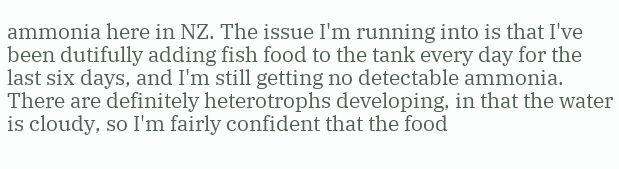ammonia here in NZ. The issue I'm running into is that I've been dutifully adding fish food to the tank every day for the last six days, and I'm still getting no detectable ammonia. There are definitely heterotrophs developing, in that the water is cloudy, so I'm fairly confident that the food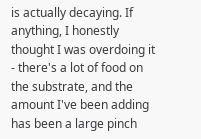is actually decaying. If anything, I honestly thought I was overdoing it - there's a lot of food on the substrate, and the amount I've been adding has been a large pinch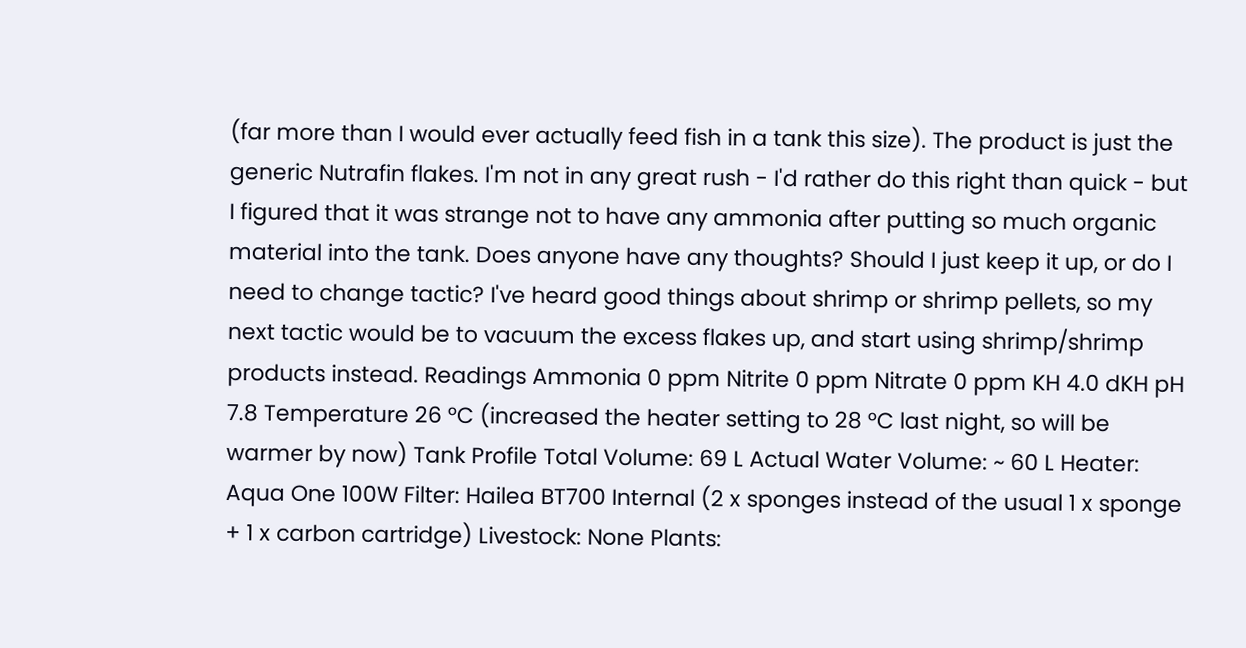(far more than I would ever actually feed fish in a tank this size). The product is just the generic Nutrafin flakes. I'm not in any great rush - I'd rather do this right than quick - but I figured that it was strange not to have any ammonia after putting so much organic material into the tank. Does anyone have any thoughts? Should I just keep it up, or do I need to change tactic? I've heard good things about shrimp or shrimp pellets, so my next tactic would be to vacuum the excess flakes up, and start using shrimp/shrimp products instead. Readings Ammonia 0 ppm Nitrite 0 ppm Nitrate 0 ppm KH 4.0 dKH pH 7.8 Temperature 26 °C (increased the heater setting to 28 °C last night, so will be warmer by now) Tank Profile Total Volume: 69 L Actual Water Volume: ~ 60 L Heater: Aqua One 100W Filter: Hailea BT700 Internal (2 x sponges instead of the usual 1 x sponge + 1 x carbon cartridge) Livestock: None Plants: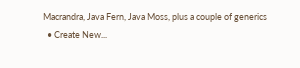Macrandra, Java Fern, Java Moss, plus a couple of generics
  • Create New...